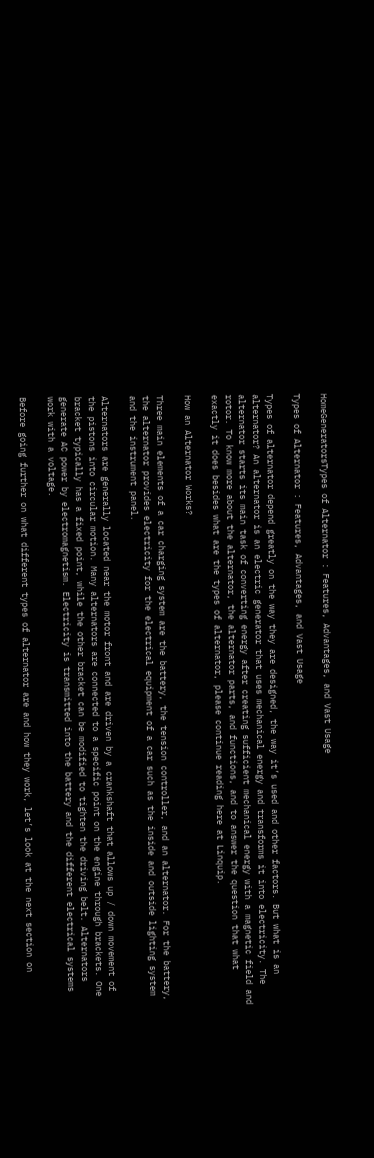HomeGeneratorsTypes of Alternator : Features, Advantages, and Vast Usage

Types of Alternator : Features, Advantages, and Vast Usage

Types of alternator depend greatly on the way they are designed, the way it’s used and other factors. But what is an alternator? An alternator is an electric generator that uses mechanical energy and transforms it into electricity. The alternator starts its main task of converting energy after creating sufficient mechanical energy with a magnetic field and rotor. To know more about the alternator, the alternator parts, and functions, and to answer the question that what exactly it does besides what are the types of alternator, please continue reading here at Linquip.

How an Alternator Works?

Three main elements of a car charging system are the battery, the tension controller, and an alternator. For the battery, the alternator provides electricity for the electrical equipment of a car such as the inside and outside lighting system and the instrument panel.

Alternators are generally located near the motor front and are driven by a crankshaft that allows up / down movement of the pistons into circular motion. Many alternators are connected to a specific point on the engine through brackets. One bracket typically has a fixed point, while the other bracket can be modified to tighten the driving belt. Alternators generate AC power by electromagnetism. Electricity is transmitted into the battery and the different electrical systems work with a voltage.

Before going further on what different types of alternator are and how they work, let’s look at the next section on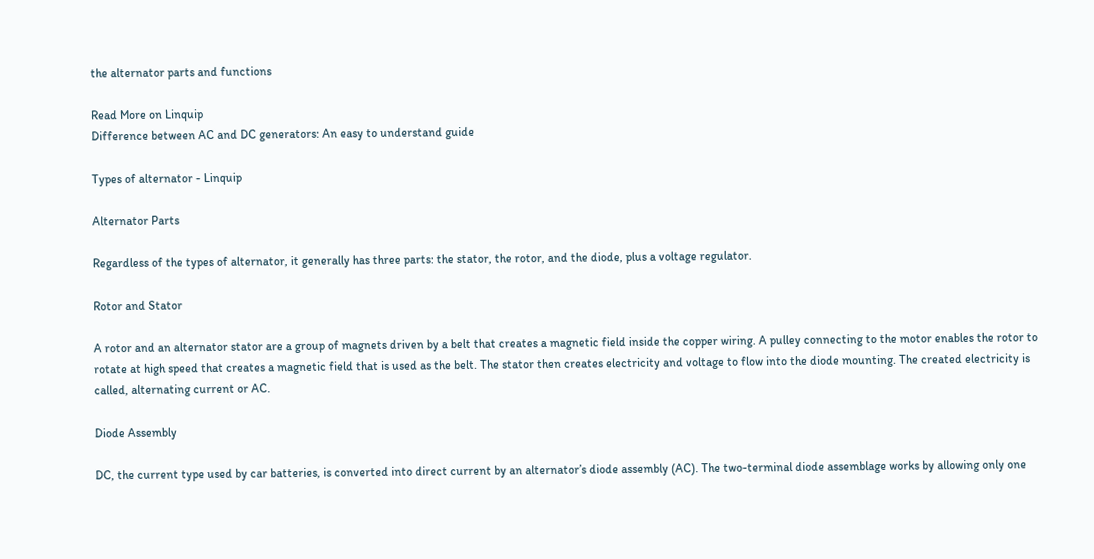the alternator parts and functions

Read More on Linquip
Difference between AC and DC generators: An easy to understand guide

Types of alternator - Linquip

Alternator Parts

Regardless of the types of alternator, it generally has three parts: the stator, the rotor, and the diode, plus a voltage regulator.

Rotor and Stator

A rotor and an alternator stator are a group of magnets driven by a belt that creates a magnetic field inside the copper wiring. A pulley connecting to the motor enables the rotor to rotate at high speed that creates a magnetic field that is used as the belt. The stator then creates electricity and voltage to flow into the diode mounting. The created electricity is called, alternating current or AC.

Diode Assembly

DC, the current type used by car batteries, is converted into direct current by an alternator’s diode assembly (AC). The two-terminal diode assemblage works by allowing only one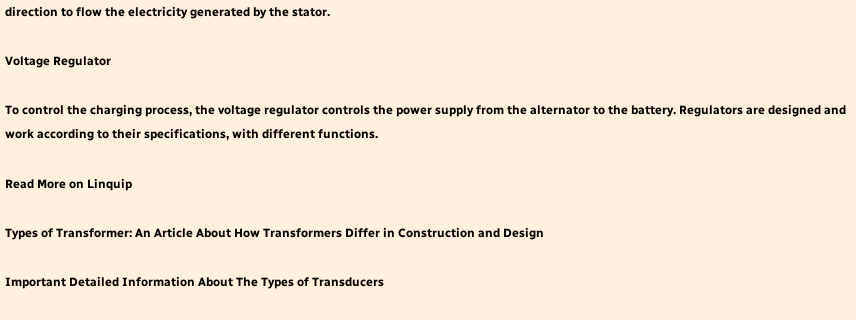direction to flow the electricity generated by the stator.

Voltage Regulator

To control the charging process, the voltage regulator controls the power supply from the alternator to the battery. Regulators are designed and work according to their specifications, with different functions.

Read More on Linquip

Types of Transformer: An Article About How Transformers Differ in Construction and Design

Important Detailed Information About The Types of Transducers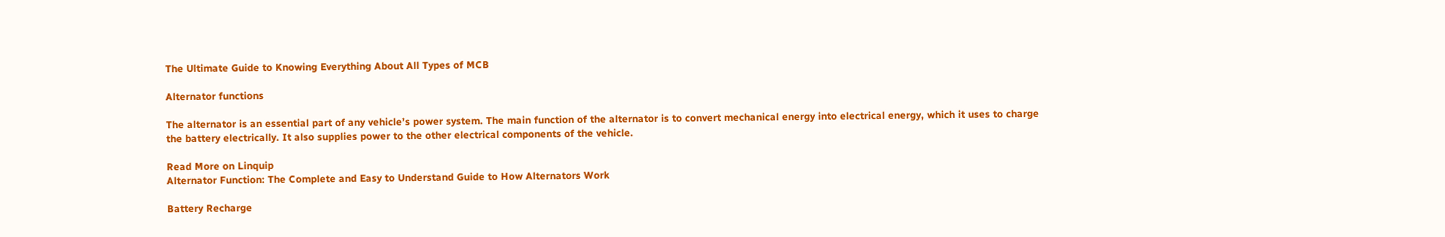The Ultimate Guide to Knowing Everything About All Types of MCB

Alternator functions

The alternator is an essential part of any vehicle’s power system. The main function of the alternator is to convert mechanical energy into electrical energy, which it uses to charge the battery electrically. It also supplies power to the other electrical components of the vehicle.

Read More on Linquip
Alternator Function: The Complete and Easy to Understand Guide to How Alternators Work

Battery Recharge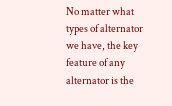No matter what types of alternator we have, the key feature of any alternator is the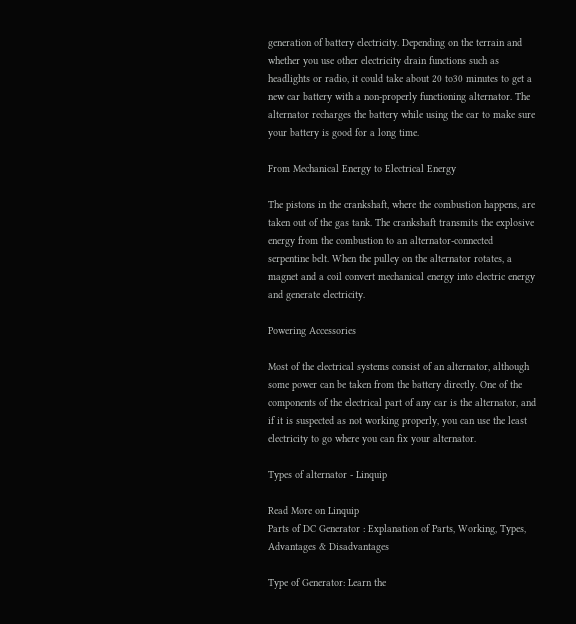generation of battery electricity. Depending on the terrain and whether you use other electricity drain functions such as headlights or radio, it could take about 20 to30 minutes to get a new car battery with a non-properly functioning alternator. The alternator recharges the battery while using the car to make sure your battery is good for a long time.

From Mechanical Energy to Electrical Energy

The pistons in the crankshaft, where the combustion happens, are taken out of the gas tank. The crankshaft transmits the explosive energy from the combustion to an alternator-connected serpentine belt. When the pulley on the alternator rotates, a magnet and a coil convert mechanical energy into electric energy and generate electricity.

Powering Accessories

Most of the electrical systems consist of an alternator, although some power can be taken from the battery directly. One of the components of the electrical part of any car is the alternator, and if it is suspected as not working properly, you can use the least electricity to go where you can fix your alternator.

Types of alternator - Linquip

Read More on Linquip
Parts of DC Generator : Explanation of Parts, Working, Types, Advantages & Disadvantages

Type of Generator: Learn the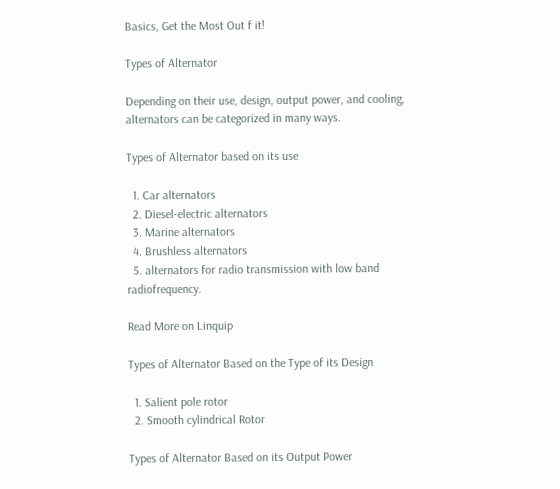Basics, Get the Most Out f it!

Types of Alternator

Depending on their use, design, output power, and cooling, alternators can be categorized in many ways.

Types of Alternator based on its use

  1. Car alternators
  2. Diesel-electric alternators
  3. Marine alternators
  4. Brushless alternators
  5. alternators for radio transmission with low band radiofrequency.

Read More on Linquip

Types of Alternator Based on the Type of its Design

  1. Salient pole rotor
  2. Smooth cylindrical Rotor

Types of Alternator Based on its Output Power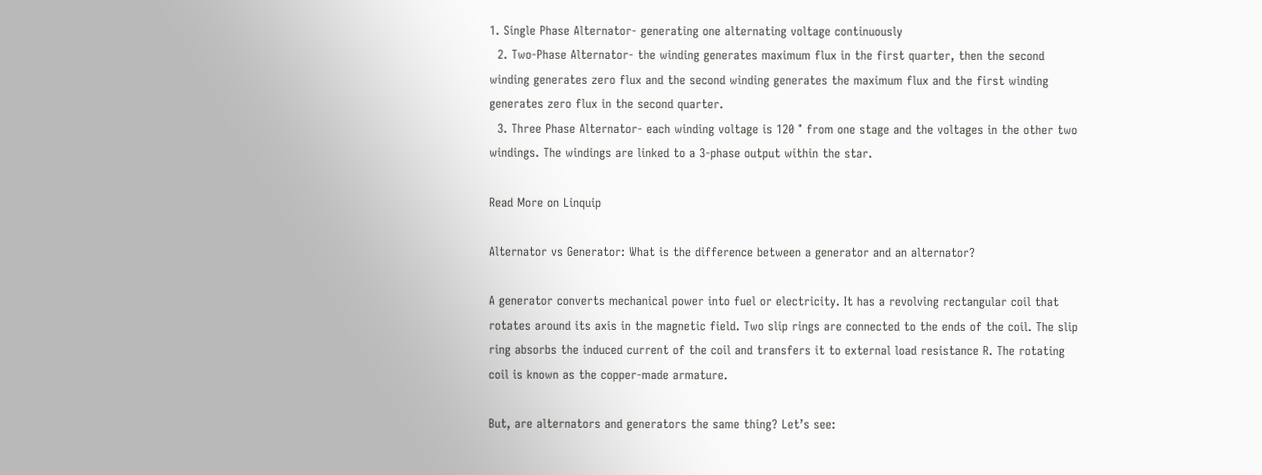1. Single Phase Alternator- generating one alternating voltage continuously
  2. Two-Phase Alternator- the winding generates maximum flux in the first quarter, then the second winding generates zero flux and the second winding generates the maximum flux and the first winding generates zero flux in the second quarter.
  3. Three Phase Alternator- each winding voltage is 120 ° from one stage and the voltages in the other two windings. The windings are linked to a 3-phase output within the star.

Read More on Linquip

Alternator vs Generator: What is the difference between a generator and an alternator?

A generator converts mechanical power into fuel or electricity. It has a revolving rectangular coil that rotates around its axis in the magnetic field. Two slip rings are connected to the ends of the coil. The slip ring absorbs the induced current of the coil and transfers it to external load resistance R. The rotating coil is known as the copper-made armature.

But, are alternators and generators the same thing? Let’s see: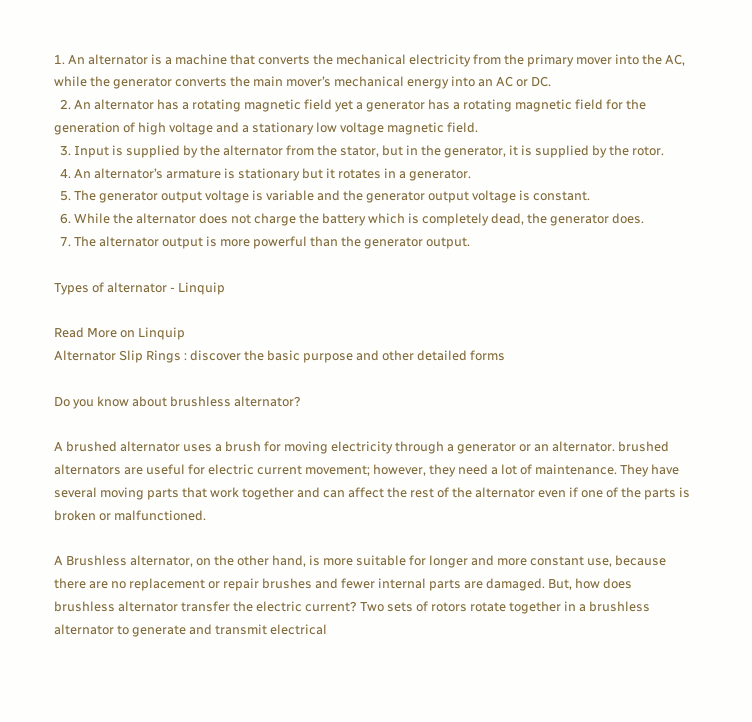1. An alternator is a machine that converts the mechanical electricity from the primary mover into the AC, while the generator converts the main mover’s mechanical energy into an AC or DC.
  2. An alternator has a rotating magnetic field yet a generator has a rotating magnetic field for the generation of high voltage and a stationary low voltage magnetic field.
  3. Input is supplied by the alternator from the stator, but in the generator, it is supplied by the rotor.
  4. An alternator’s armature is stationary but it rotates in a generator.
  5. The generator output voltage is variable and the generator output voltage is constant.
  6. While the alternator does not charge the battery which is completely dead, the generator does.
  7. The alternator output is more powerful than the generator output.

Types of alternator - Linquip

Read More on Linquip
Alternator Slip Rings : discover the basic purpose and other detailed forms

Do you know about brushless alternator?

A brushed alternator uses a brush for moving electricity through a generator or an alternator. brushed alternators are useful for electric current movement; however, they need a lot of maintenance. They have several moving parts that work together and can affect the rest of the alternator even if one of the parts is broken or malfunctioned.

A Brushless alternator, on the other hand, is more suitable for longer and more constant use, because there are no replacement or repair brushes and fewer internal parts are damaged. But, how does brushless alternator transfer the electric current? Two sets of rotors rotate together in a brushless alternator to generate and transmit electrical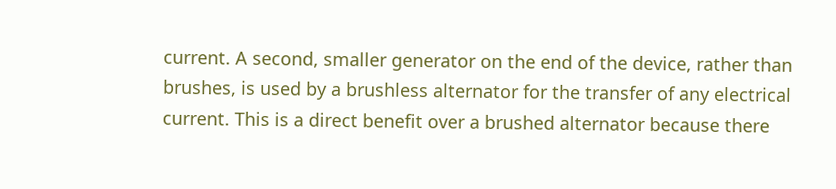current. A second, smaller generator on the end of the device, rather than brushes, is used by a brushless alternator for the transfer of any electrical current. This is a direct benefit over a brushed alternator because there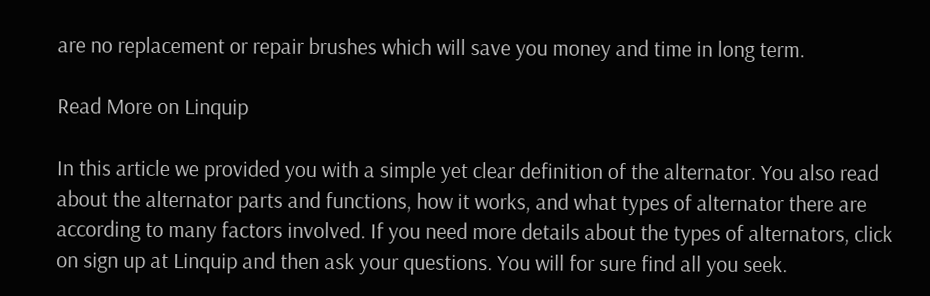are no replacement or repair brushes which will save you money and time in long term.

Read More on Linquip

In this article we provided you with a simple yet clear definition of the alternator. You also read about the alternator parts and functions, how it works, and what types of alternator there are according to many factors involved. If you need more details about the types of alternators, click on sign up at Linquip and then ask your questions. You will for sure find all you seek.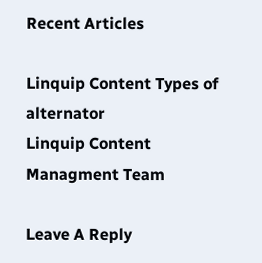Recent Articles

Linquip Content Types of alternator
Linquip Content Managment Team

Leave A Reply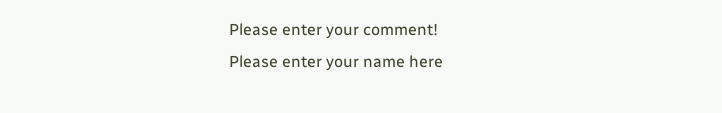Please enter your comment!
Please enter your name here